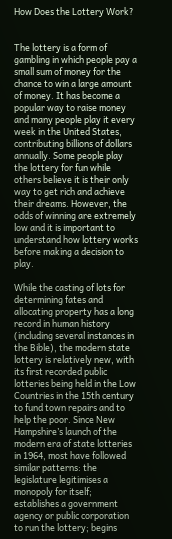How Does the Lottery Work?


The lottery is a form of gambling in which people pay a small sum of money for the chance to win a large amount of money. It has become a popular way to raise money and many people play it every week in the United States, contributing billions of dollars annually. Some people play the lottery for fun while others believe it is their only way to get rich and achieve their dreams. However, the odds of winning are extremely low and it is important to understand how lottery works before making a decision to play.

While the casting of lots for determining fates and allocating property has a long record in human history (including several instances in the Bible), the modern state lottery is relatively new, with its first recorded public lotteries being held in the Low Countries in the 15th century to fund town repairs and to help the poor. Since New Hampshire’s launch of the modern era of state lotteries in 1964, most have followed similar patterns: the legislature legitimises a monopoly for itself; establishes a government agency or public corporation to run the lottery; begins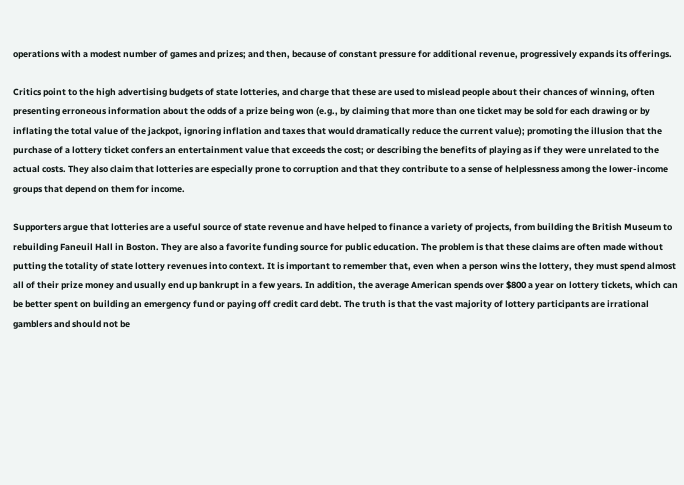operations with a modest number of games and prizes; and then, because of constant pressure for additional revenue, progressively expands its offerings.

Critics point to the high advertising budgets of state lotteries, and charge that these are used to mislead people about their chances of winning, often presenting erroneous information about the odds of a prize being won (e.g., by claiming that more than one ticket may be sold for each drawing or by inflating the total value of the jackpot, ignoring inflation and taxes that would dramatically reduce the current value); promoting the illusion that the purchase of a lottery ticket confers an entertainment value that exceeds the cost; or describing the benefits of playing as if they were unrelated to the actual costs. They also claim that lotteries are especially prone to corruption and that they contribute to a sense of helplessness among the lower-income groups that depend on them for income.

Supporters argue that lotteries are a useful source of state revenue and have helped to finance a variety of projects, from building the British Museum to rebuilding Faneuil Hall in Boston. They are also a favorite funding source for public education. The problem is that these claims are often made without putting the totality of state lottery revenues into context. It is important to remember that, even when a person wins the lottery, they must spend almost all of their prize money and usually end up bankrupt in a few years. In addition, the average American spends over $800 a year on lottery tickets, which can be better spent on building an emergency fund or paying off credit card debt. The truth is that the vast majority of lottery participants are irrational gamblers and should not be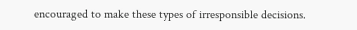encouraged to make these types of irresponsible decisions.